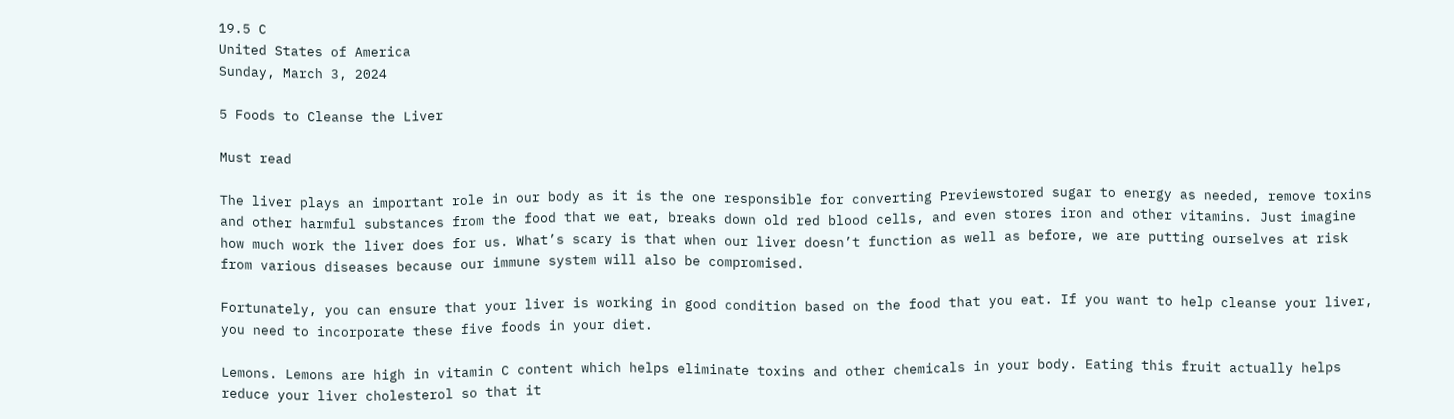19.5 C
United States of America
Sunday, March 3, 2024

5 Foods to Cleanse the Liver

Must read

The liver plays an important role in our body as it is the one responsible for converting Previewstored sugar to energy as needed, remove toxins and other harmful substances from the food that we eat, breaks down old red blood cells, and even stores iron and other vitamins. Just imagine how much work the liver does for us. What’s scary is that when our liver doesn’t function as well as before, we are putting ourselves at risk from various diseases because our immune system will also be compromised.

Fortunately, you can ensure that your liver is working in good condition based on the food that you eat. If you want to help cleanse your liver, you need to incorporate these five foods in your diet.

Lemons. Lemons are high in vitamin C content which helps eliminate toxins and other chemicals in your body. Eating this fruit actually helps reduce your liver cholesterol so that it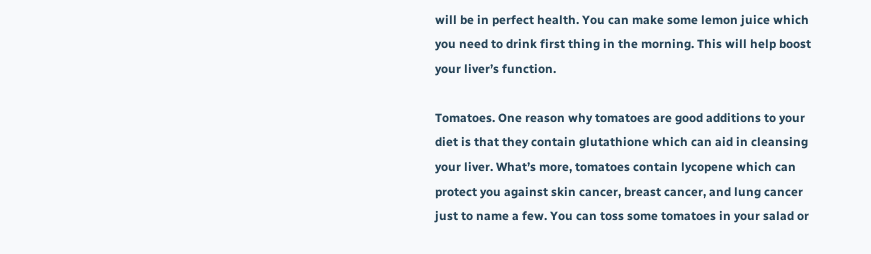will be in perfect health. You can make some lemon juice which you need to drink first thing in the morning. This will help boost your liver’s function.

Tomatoes. One reason why tomatoes are good additions to your diet is that they contain glutathione which can aid in cleansing your liver. What’s more, tomatoes contain lycopene which can protect you against skin cancer, breast cancer, and lung cancer just to name a few. You can toss some tomatoes in your salad or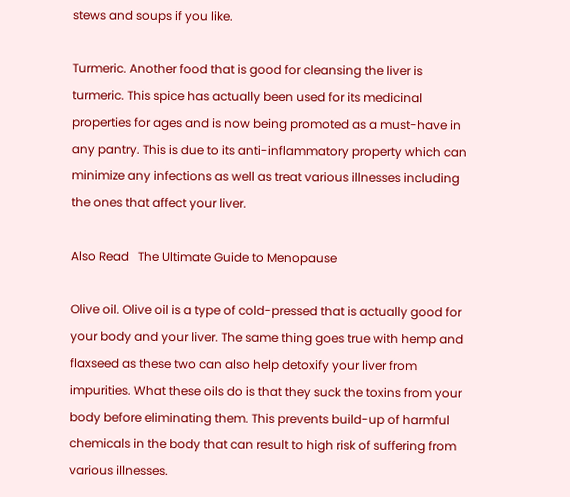stews and soups if you like.

Turmeric. Another food that is good for cleansing the liver is turmeric. This spice has actually been used for its medicinal properties for ages and is now being promoted as a must-have in any pantry. This is due to its anti-inflammatory property which can minimize any infections as well as treat various illnesses including the ones that affect your liver.

Also Read   The Ultimate Guide to Menopause

Olive oil. Olive oil is a type of cold-pressed that is actually good for your body and your liver. The same thing goes true with hemp and flaxseed as these two can also help detoxify your liver from impurities. What these oils do is that they suck the toxins from your body before eliminating them. This prevents build-up of harmful chemicals in the body that can result to high risk of suffering from various illnesses.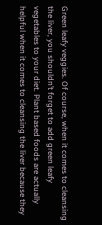Green leafy veggies. Of course, when it comes to cleansing the liver, you shouldn’t forget to add green leafy vegetables to your diet. Plant based foods are actually helpful when it comes to cleansing the liver because they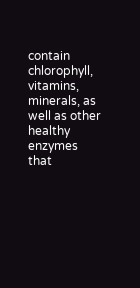contain chlorophyll, vitamins, minerals, as well as other healthy enzymes that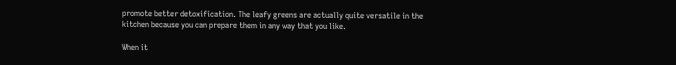promote better detoxification. The leafy greens are actually quite versatile in the kitchen because you can prepare them in any way that you like.

When it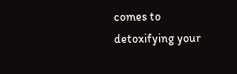comes to detoxifying your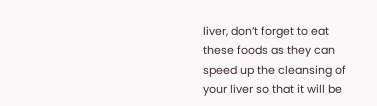liver, don’t forget to eat these foods as they can speed up the cleansing of your liver so that it will be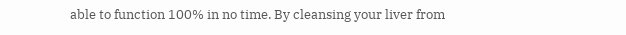able to function 100% in no time. By cleansing your liver from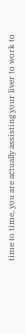time to time, you are actually assisting your liver to work to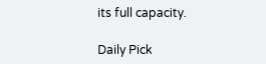its full capacity.

Daily Pick